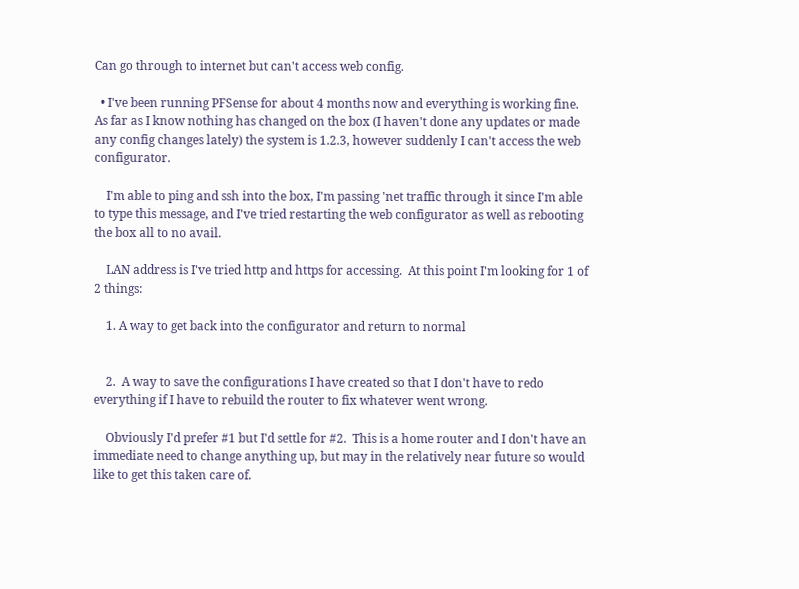Can go through to internet but can't access web config.

  • I've been running PFSense for about 4 months now and everything is working fine.  As far as I know nothing has changed on the box (I haven't done any updates or made any config changes lately) the system is 1.2.3, however suddenly I can't access the web configurator.

    I'm able to ping and ssh into the box, I'm passing 'net traffic through it since I'm able to type this message, and I've tried restarting the web configurator as well as rebooting the box all to no avail.

    LAN address is I've tried http and https for accessing.  At this point I'm looking for 1 of 2 things:

    1. A way to get back into the configurator and return to normal


    2.  A way to save the configurations I have created so that I don't have to redo everything if I have to rebuild the router to fix whatever went wrong.

    Obviously I'd prefer #1 but I'd settle for #2.  This is a home router and I don't have an immediate need to change anything up, but may in the relatively near future so would like to get this taken care of.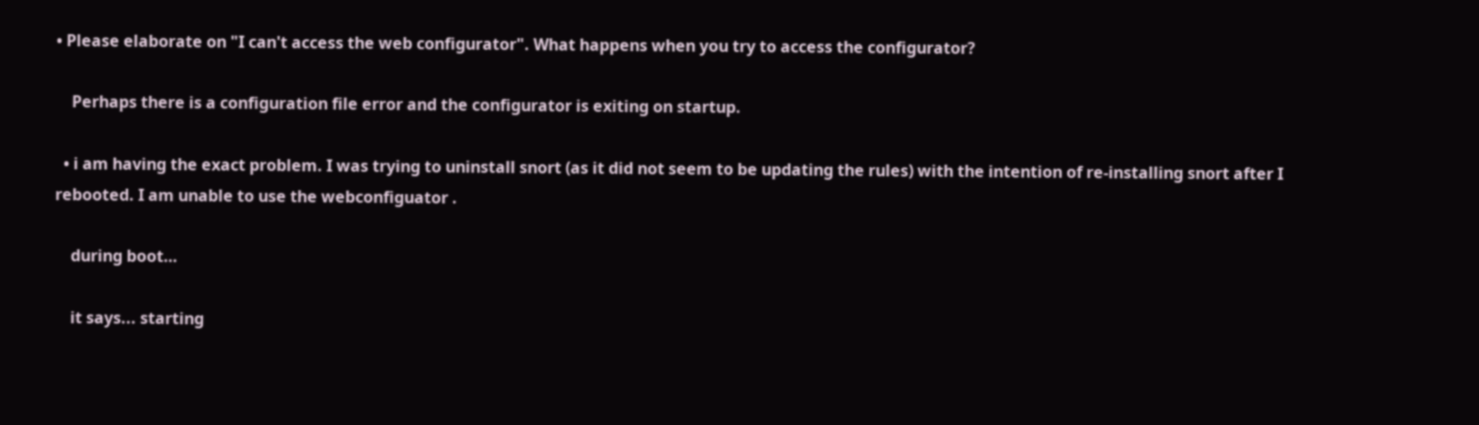• Please elaborate on "I can't access the web configurator". What happens when you try to access the configurator?

    Perhaps there is a configuration file error and the configurator is exiting on startup.

  • i am having the exact problem. I was trying to uninstall snort (as it did not seem to be updating the rules) with the intention of re-installing snort after I rebooted. I am unable to use the webconfiguator .

    during boot…

    it says... starting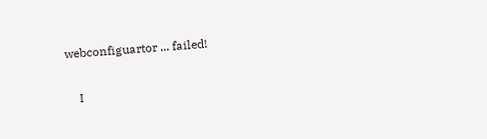webconfiguartor ... failed!

    I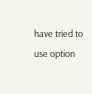have tried to use option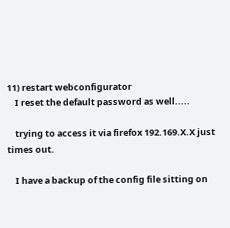11) restart webconfigurator
    I reset the default password as well.....

    trying to access it via firefox 192.169.X.X just times out.

    I have a backup of the config file sitting on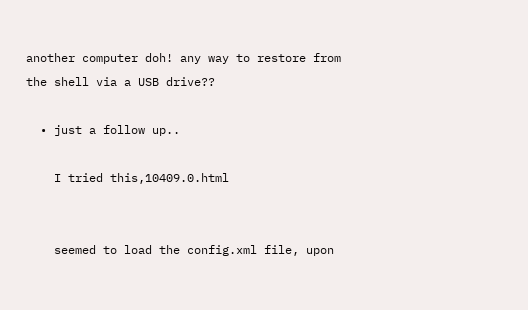another computer doh! any way to restore from the shell via a USB drive??

  • just a follow up..

    I tried this,10409.0.html


    seemed to load the config.xml file, upon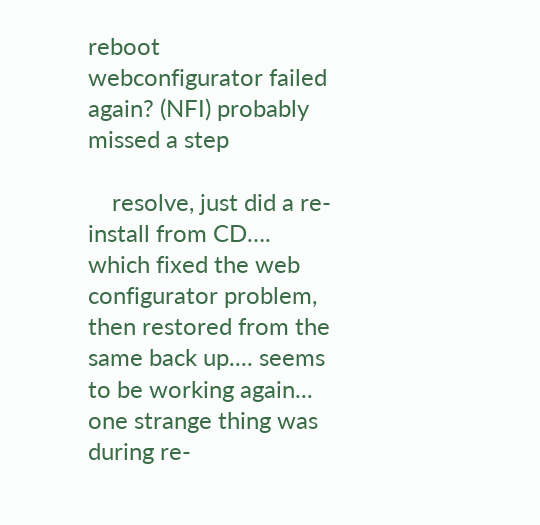reboot webconfigurator failed again? (NFI) probably missed a step

    resolve, just did a re-install from CD…. which fixed the web configurator problem, then restored from the same back up.... seems to be working again... one strange thing was during re-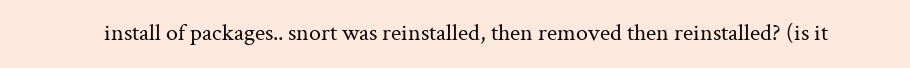install of packages.. snort was reinstalled, then removed then reinstalled? (is it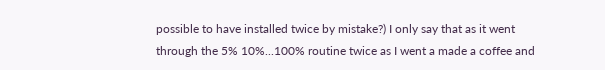possible to have installed twice by mistake?) I only say that as it went through the 5% 10%...100% routine twice as I went a made a coffee and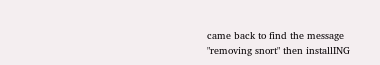came back to find the message "removing snort" then installING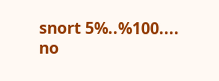snort 5%..%100.... no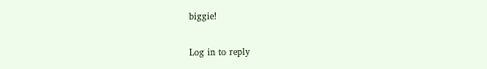biggie!

Log in to reply